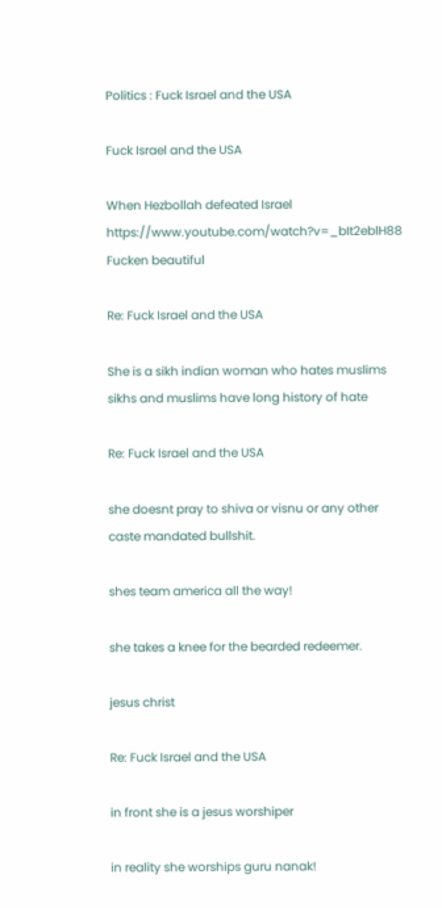Politics : Fuck Israel and the USA

Fuck Israel and the USA

When Hezbollah defeated Israel https://www.youtube.com/watch?v=_bIt2eblH88 Fucken beautiful

Re: Fuck Israel and the USA

She is a sikh indian woman who hates muslims sikhs and muslims have long history of hate

Re: Fuck Israel and the USA

she doesnt pray to shiva or visnu or any other caste mandated bullshit.

shes team america all the way!

she takes a knee for the bearded redeemer.

jesus christ

Re: Fuck Israel and the USA

in front she is a jesus worshiper

in reality she worships guru nanak!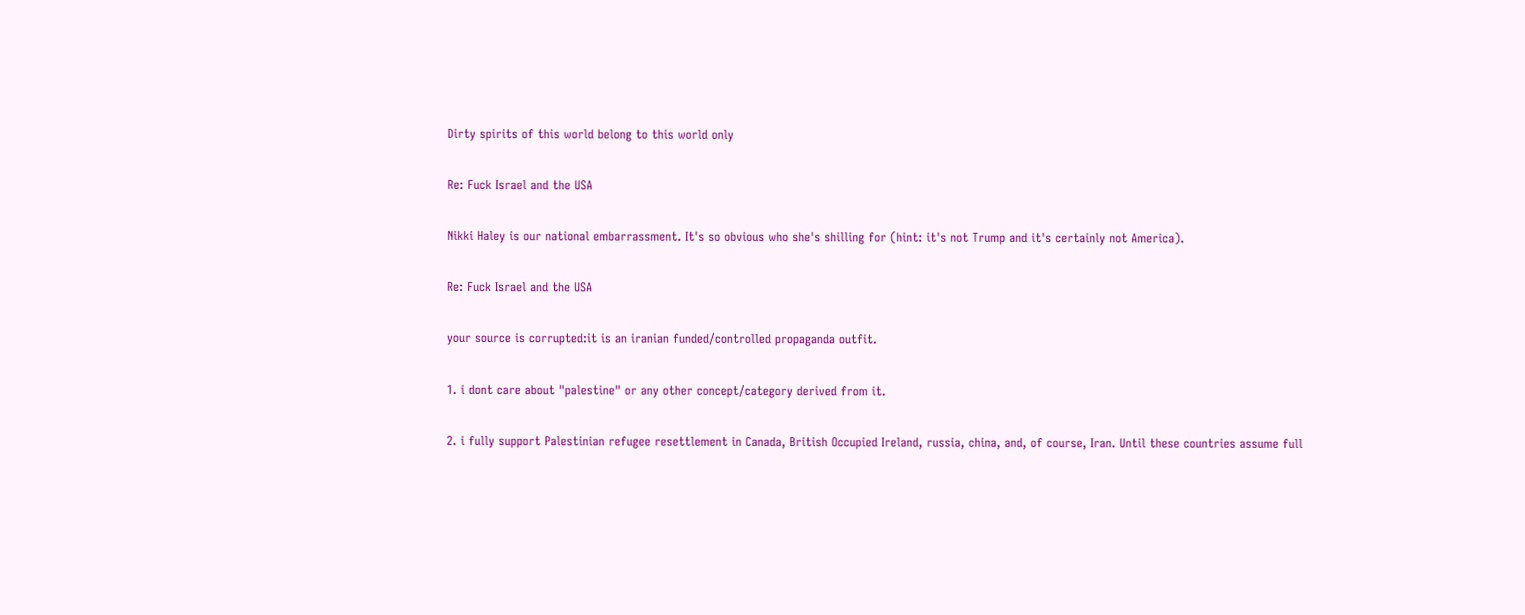Dirty spirits of this world belong to this world only

Re: Fuck Israel and the USA

Nikki Haley is our national embarrassment. It's so obvious who she's shilling for (hint: it's not Trump and it's certainly not America).

Re: Fuck Israel and the USA

your source is corrupted:it is an iranian funded/controlled propaganda outfit.

1. i dont care about "palestine" or any other concept/category derived from it.

2. i fully support Palestinian refugee resettlement in Canada, British Occupied Ireland, russia, china, and, of course, Iran. Until these countries assume full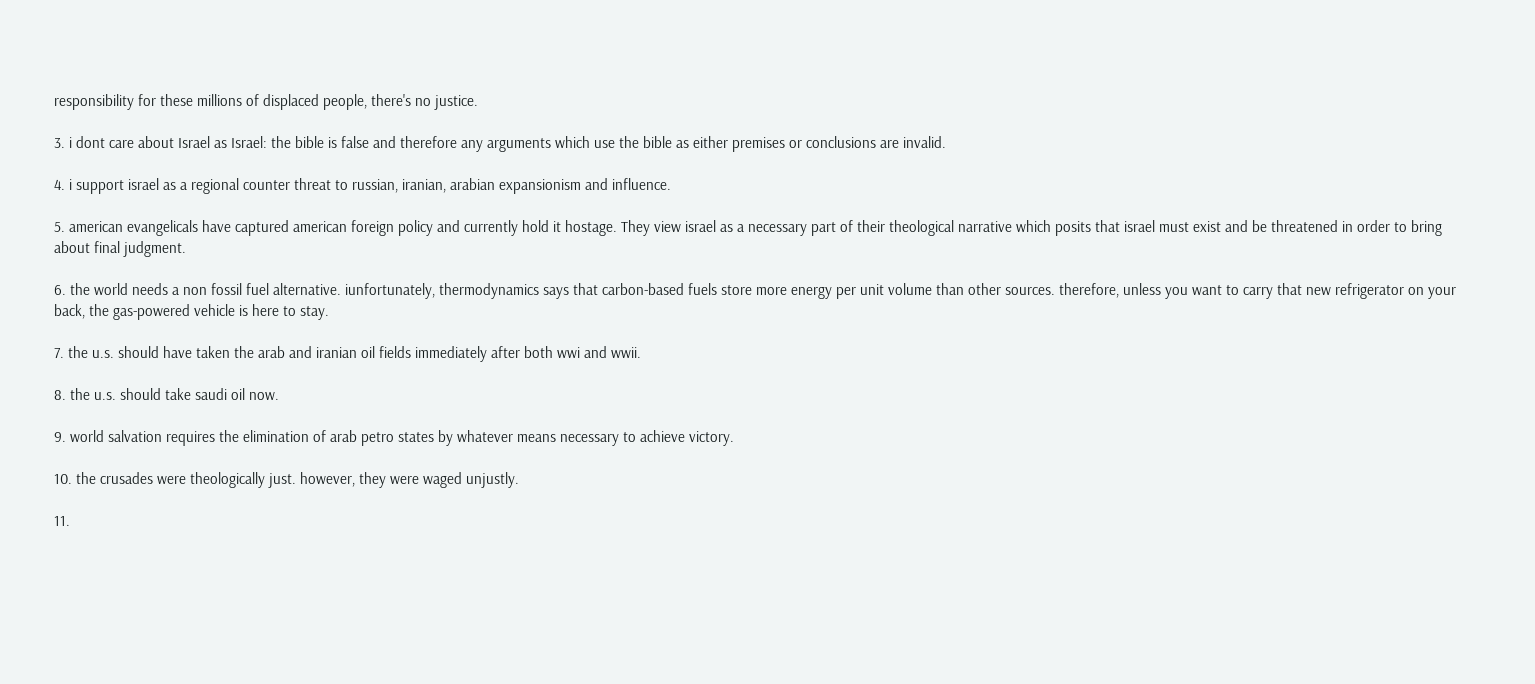responsibility for these millions of displaced people, there's no justice.

3. i dont care about Israel as Israel: the bible is false and therefore any arguments which use the bible as either premises or conclusions are invalid.

4. i support israel as a regional counter threat to russian, iranian, arabian expansionism and influence.

5. american evangelicals have captured american foreign policy and currently hold it hostage. They view israel as a necessary part of their theological narrative which posits that israel must exist and be threatened in order to bring about final judgment.

6. the world needs a non fossil fuel alternative. iunfortunately, thermodynamics says that carbon-based fuels store more energy per unit volume than other sources. therefore, unless you want to carry that new refrigerator on your back, the gas-powered vehicle is here to stay.

7. the u.s. should have taken the arab and iranian oil fields immediately after both wwi and wwii.

8. the u.s. should take saudi oil now.

9. world salvation requires the elimination of arab petro states by whatever means necessary to achieve victory.

10. the crusades were theologically just. however, they were waged unjustly.

11.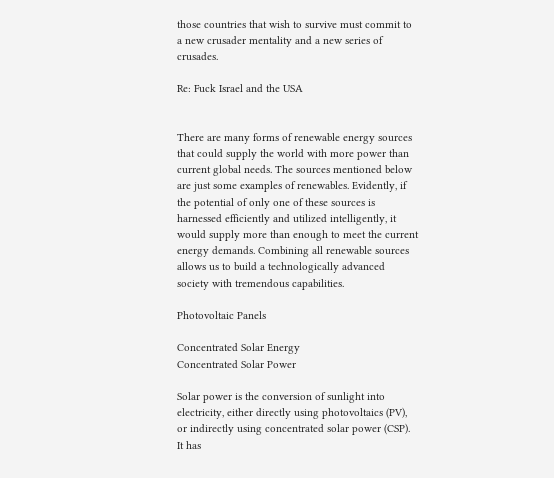those countries that wish to survive must commit to a new crusader mentality and a new series of crusades.

Re: Fuck Israel and the USA


There are many forms of renewable energy sources that could supply the world with more power than current global needs. The sources mentioned below are just some examples of renewables. Evidently, if the potential of only one of these sources is harnessed efficiently and utilized intelligently, it would supply more than enough to meet the current energy demands. Combining all renewable sources allows us to build a technologically advanced society with tremendous capabilities.

Photovoltaic Panels

Concentrated Solar Energy
Concentrated Solar Power

Solar power is the conversion of sunlight into electricity, either directly using photovoltaics (PV), or indirectly using concentrated solar power (CSP). It has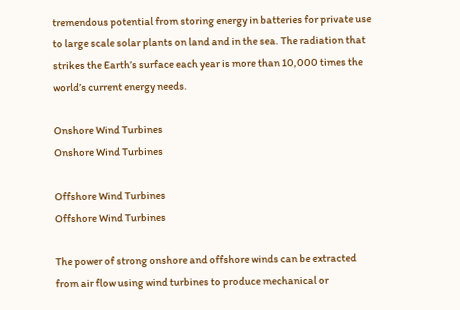tremendous potential from storing energy in batteries for private use to large scale solar plants on land and in the sea. The radiation that strikes the Earth’s surface each year is more than 10,000 times the world’s current energy needs.

Onshore Wind Turbines
Onshore Wind Turbines

Offshore Wind Turbines
Offshore Wind Turbines

The power of strong onshore and offshore winds can be extracted from air flow using wind turbines to produce mechanical or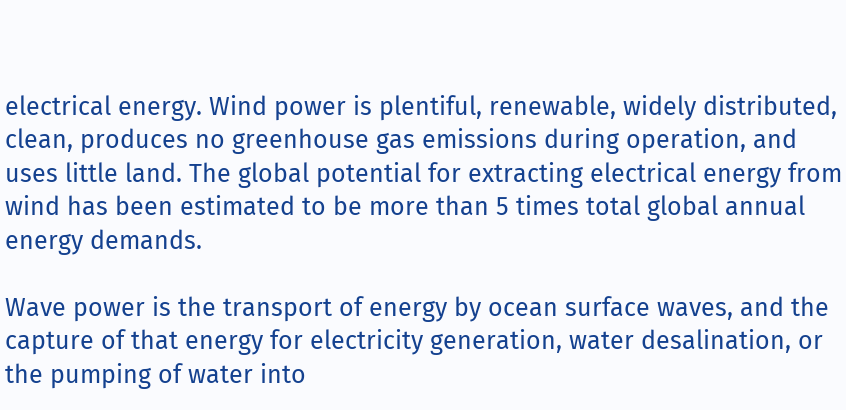electrical energy. Wind power is plentiful, renewable, widely distributed, clean, produces no greenhouse gas emissions during operation, and uses little land. The global potential for extracting electrical energy from wind has been estimated to be more than 5 times total global annual energy demands.

Wave power is the transport of energy by ocean surface waves, and the capture of that energy for electricity generation, water desalination, or the pumping of water into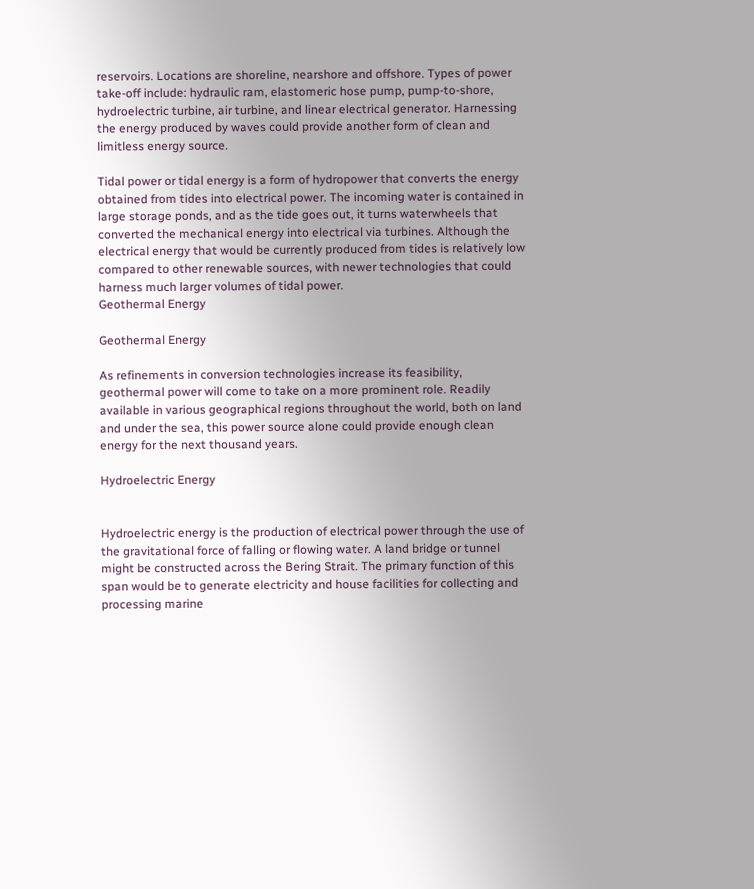reservoirs. Locations are shoreline, nearshore and offshore. Types of power take-off include: hydraulic ram, elastomeric hose pump, pump-to-shore, hydroelectric turbine, air turbine, and linear electrical generator. Harnessing the energy produced by waves could provide another form of clean and limitless energy source.

Tidal power or tidal energy is a form of hydropower that converts the energy obtained from tides into electrical power. The incoming water is contained in large storage ponds, and as the tide goes out, it turns waterwheels that converted the mechanical energy into electrical via turbines. Although the electrical energy that would be currently produced from tides is relatively low compared to other renewable sources, with newer technologies that could harness much larger volumes of tidal power.
Geothermal Energy

Geothermal Energy

As refinements in conversion technologies increase its feasibility, geothermal power will come to take on a more prominent role. Readily available in various geographical regions throughout the world, both on land and under the sea, this power source alone could provide enough clean energy for the next thousand years.

Hydroelectric Energy


Hydroelectric energy is the production of electrical power through the use of the gravitational force of falling or flowing water. A land bridge or tunnel might be constructed across the Bering Strait. The primary function of this span would be to generate electricity and house facilities for collecting and processing marine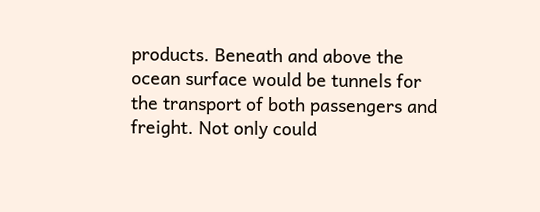products. Beneath and above the ocean surface would be tunnels for the transport of both passengers and freight. Not only could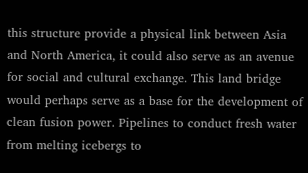this structure provide a physical link between Asia and North America, it could also serve as an avenue for social and cultural exchange. This land bridge would perhaps serve as a base for the development of clean fusion power. Pipelines to conduct fresh water from melting icebergs to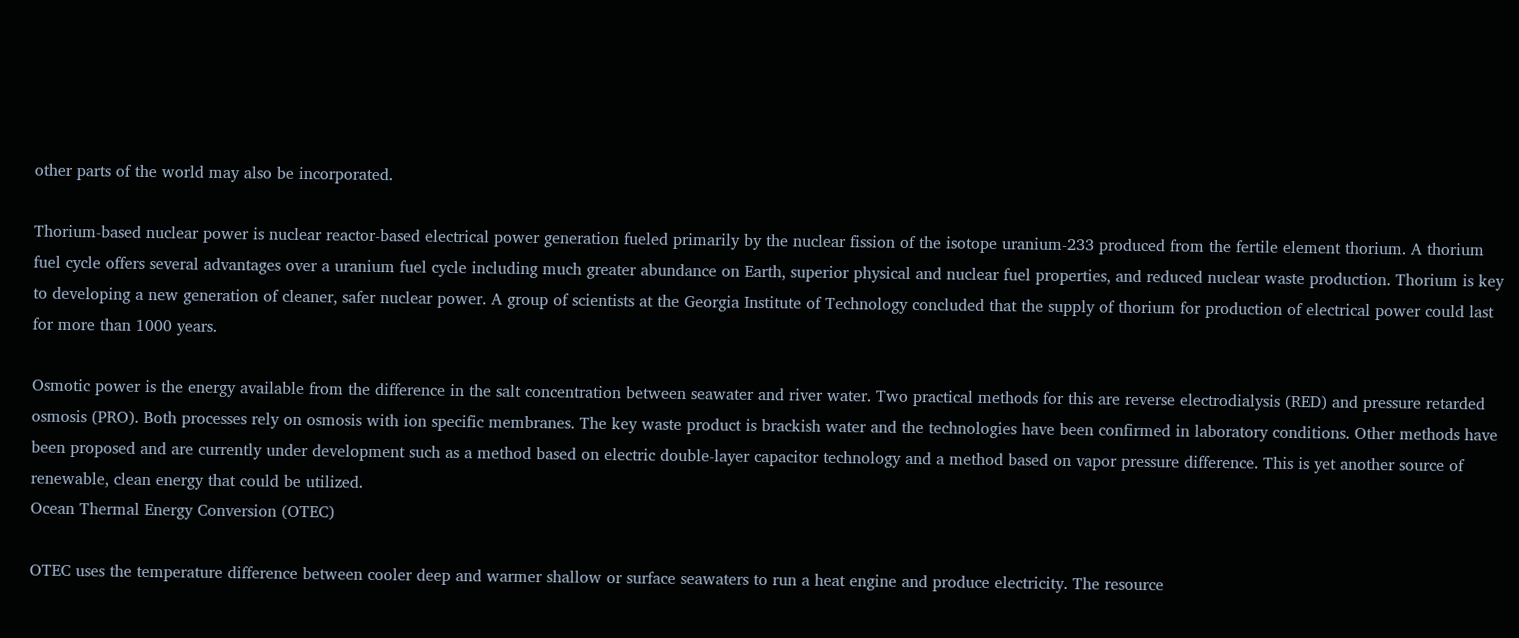other parts of the world may also be incorporated.

Thorium-based nuclear power is nuclear reactor-based electrical power generation fueled primarily by the nuclear fission of the isotope uranium-233 produced from the fertile element thorium. A thorium fuel cycle offers several advantages over a uranium fuel cycle including much greater abundance on Earth, superior physical and nuclear fuel properties, and reduced nuclear waste production. Thorium is key to developing a new generation of cleaner, safer nuclear power. A group of scientists at the Georgia Institute of Technology concluded that the supply of thorium for production of electrical power could last for more than 1000 years.

Osmotic power is the energy available from the difference in the salt concentration between seawater and river water. Two practical methods for this are reverse electrodialysis (RED) and pressure retarded osmosis (PRO). Both processes rely on osmosis with ion specific membranes. The key waste product is brackish water and the technologies have been confirmed in laboratory conditions. Other methods have been proposed and are currently under development such as a method based on electric double-layer capacitor technology and a method based on vapor pressure difference. This is yet another source of renewable, clean energy that could be utilized.
Ocean Thermal Energy Conversion (OTEC)

OTEC uses the temperature difference between cooler deep and warmer shallow or surface seawaters to run a heat engine and produce electricity. The resource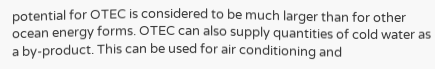potential for OTEC is considered to be much larger than for other ocean energy forms. OTEC can also supply quantities of cold water as a by-product. This can be used for air conditioning and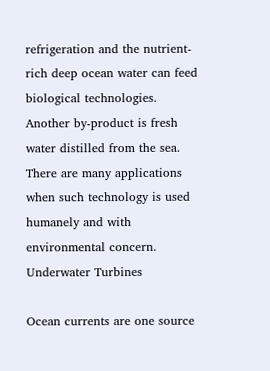refrigeration and the nutrient-rich deep ocean water can feed biological technologies. Another by-product is fresh water distilled from the sea. There are many applications when such technology is used humanely and with environmental concern.
Underwater Turbines

Ocean currents are one source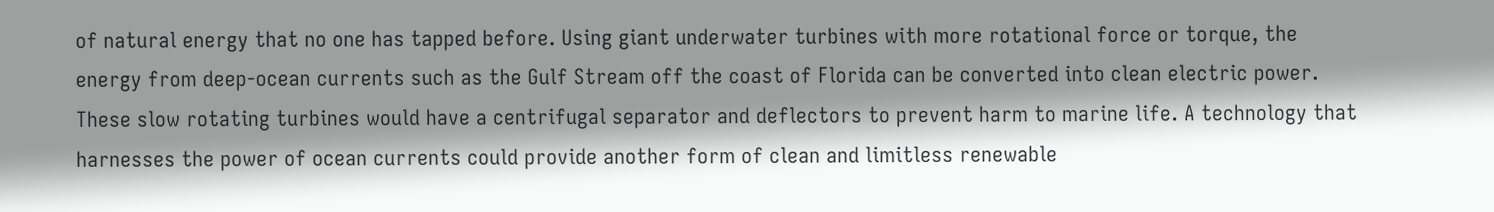of natural energy that no one has tapped before. Using giant underwater turbines with more rotational force or torque, the energy from deep-ocean currents such as the Gulf Stream off the coast of Florida can be converted into clean electric power. These slow rotating turbines would have a centrifugal separator and deflectors to prevent harm to marine life. A technology that harnesses the power of ocean currents could provide another form of clean and limitless renewable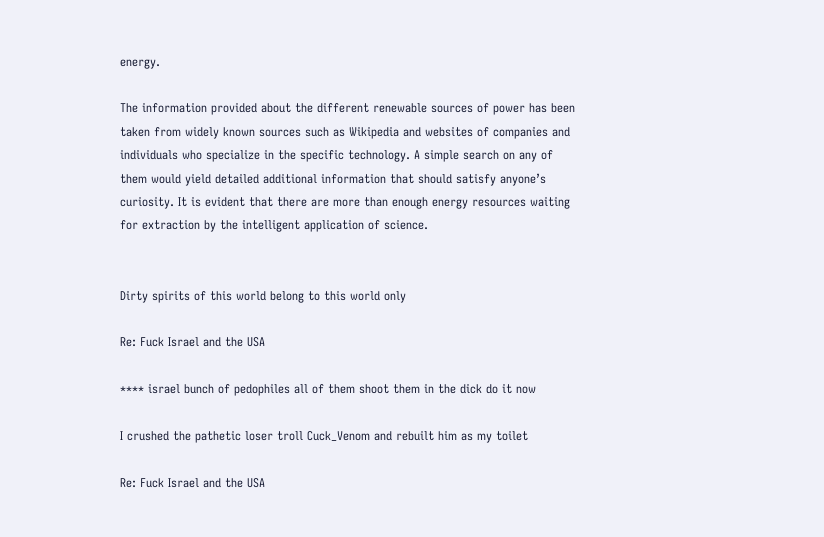energy.

The information provided about the different renewable sources of power has been taken from widely known sources such as Wikipedia and websites of companies and individuals who specialize in the specific technology. A simple search on any of them would yield detailed additional information that should satisfy anyone’s curiosity. It is evident that there are more than enough energy resources waiting for extraction by the intelligent application of science.


Dirty spirits of this world belong to this world only

Re: Fuck Israel and the USA

**** israel bunch of pedophiles all of them shoot them in the dick do it now

I crushed the pathetic loser troll Cuck_Venom and rebuilt him as my toilet

Re: Fuck Israel and the USA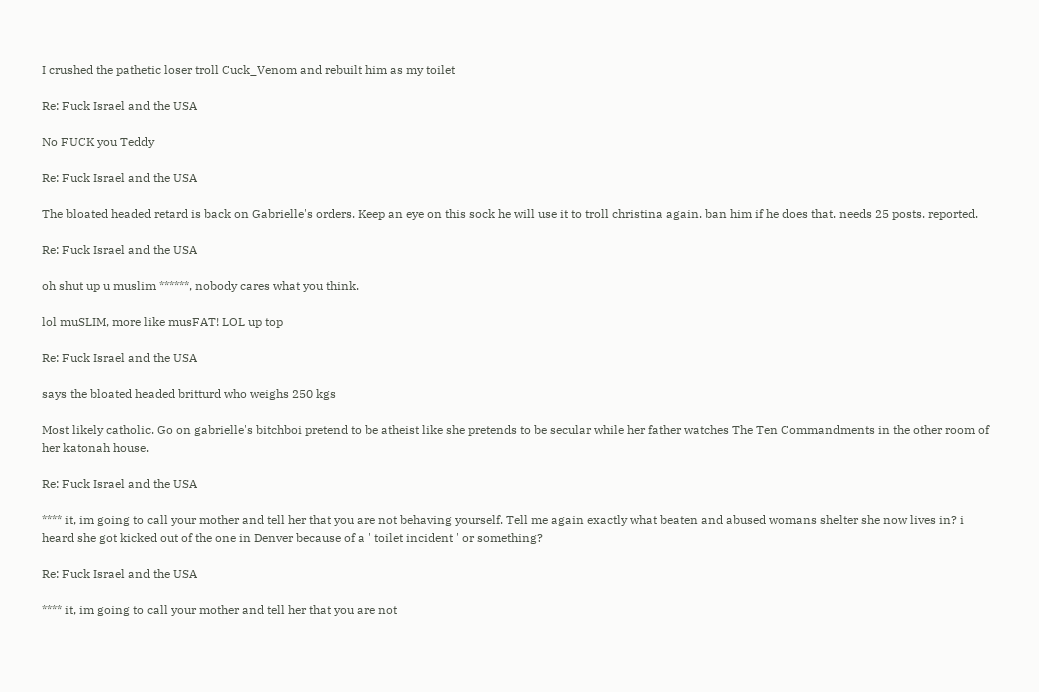I crushed the pathetic loser troll Cuck_Venom and rebuilt him as my toilet

Re: Fuck Israel and the USA

No FUCK you Teddy

Re: Fuck Israel and the USA

The bloated headed retard is back on Gabrielle's orders. Keep an eye on this sock he will use it to troll christina again. ban him if he does that. needs 25 posts. reported.

Re: Fuck Israel and the USA

oh shut up u muslim ******, nobody cares what you think.

lol muSLIM, more like musFAT! LOL up top

Re: Fuck Israel and the USA

says the bloated headed britturd who weighs 250 kgs

Most likely catholic. Go on gabrielle's bitchboi pretend to be atheist like she pretends to be secular while her father watches The Ten Commandments in the other room of her katonah house.

Re: Fuck Israel and the USA

**** it, im going to call your mother and tell her that you are not behaving yourself. Tell me again exactly what beaten and abused womans shelter she now lives in? i heard she got kicked out of the one in Denver because of a ' toilet incident ' or something?

Re: Fuck Israel and the USA

**** it, im going to call your mother and tell her that you are not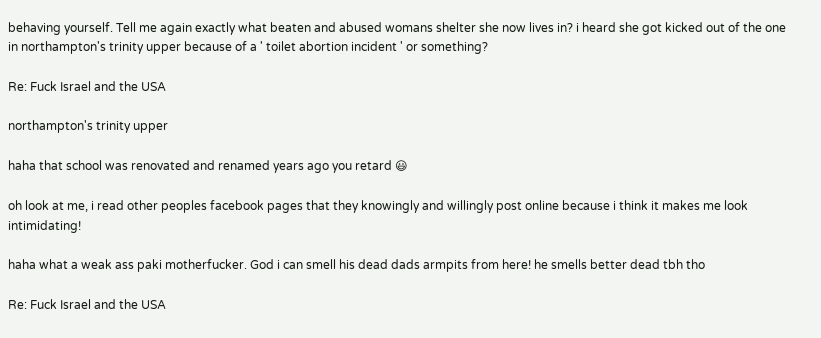behaving yourself. Tell me again exactly what beaten and abused womans shelter she now lives in? i heard she got kicked out of the one in northampton's trinity upper because of a ' toilet abortion incident ' or something?

Re: Fuck Israel and the USA

northampton's trinity upper

haha that school was renovated and renamed years ago you retard 😃

oh look at me, i read other peoples facebook pages that they knowingly and willingly post online because i think it makes me look intimidating!

haha what a weak ass paki motherfucker. God i can smell his dead dads armpits from here! he smells better dead tbh tho

Re: Fuck Israel and the USA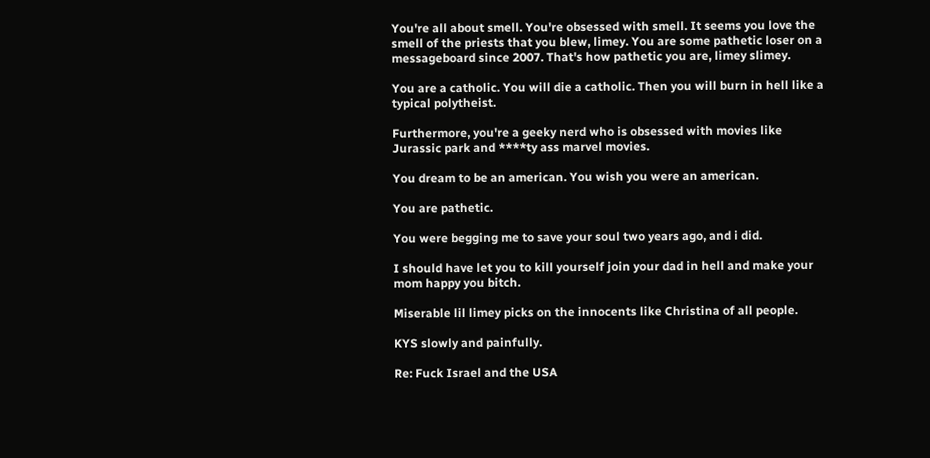You're all about smell. You're obsessed with smell. It seems you love the smell of the priests that you blew, limey. You are some pathetic loser on a messageboard since 2007. That's how pathetic you are, limey slimey.

You are a catholic. You will die a catholic. Then you will burn in hell like a typical polytheist.

Furthermore, you're a geeky nerd who is obsessed with movies like Jurassic park and ****ty ass marvel movies.

You dream to be an american. You wish you were an american.

You are pathetic.

You were begging me to save your soul two years ago, and i did.

I should have let you to kill yourself join your dad in hell and make your mom happy you bitch.

Miserable lil limey picks on the innocents like Christina of all people.

KYS slowly and painfully.

Re: Fuck Israel and the USA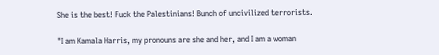She is the best! Fuck the Palestinians! Bunch of uncivilized terrorists.

"I am Kamala Harris, my pronouns are she and her, and I am a woman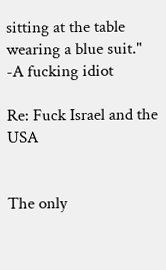sitting at the table wearing a blue suit." -A fucking idiot

Re: Fuck Israel and the USA


The only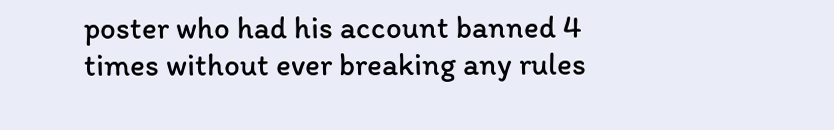poster who had his account banned 4 times without ever breaking any rules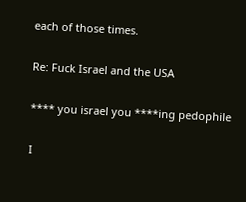each of those times.

Re: Fuck Israel and the USA

**** you israel you ****ing pedophile

I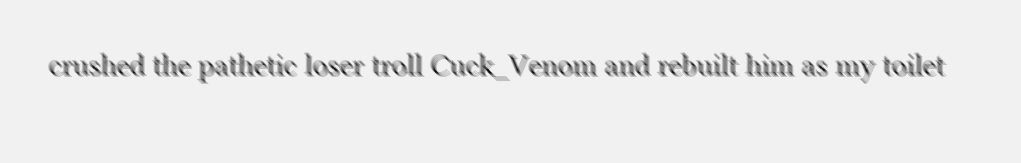crushed the pathetic loser troll Cuck_Venom and rebuilt him as my toilet